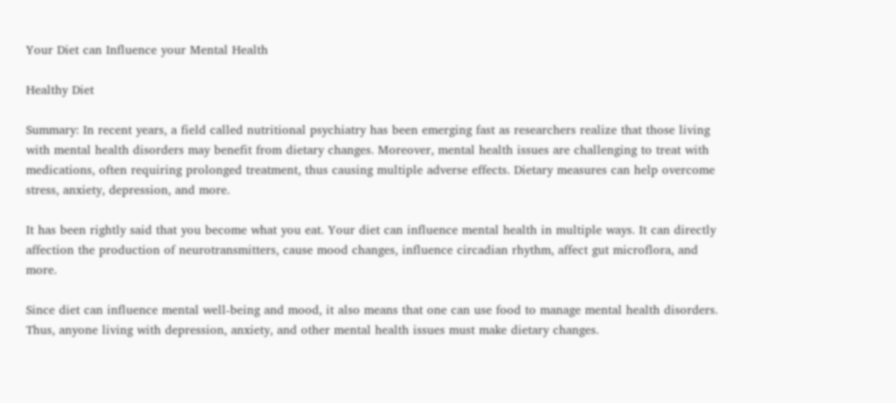Your Diet can Influence your Mental Health

Healthy Diet

Summary: In recent years, a field called nutritional psychiatry has been emerging fast as researchers realize that those living with mental health disorders may benefit from dietary changes. Moreover, mental health issues are challenging to treat with medications, often requiring prolonged treatment, thus causing multiple adverse effects. Dietary measures can help overcome stress, anxiety, depression, and more.

It has been rightly said that you become what you eat. Your diet can influence mental health in multiple ways. It can directly affection the production of neurotransmitters, cause mood changes, influence circadian rhythm, affect gut microflora, and more.

Since diet can influence mental well-being and mood, it also means that one can use food to manage mental health disorders. Thus, anyone living with depression, anxiety, and other mental health issues must make dietary changes.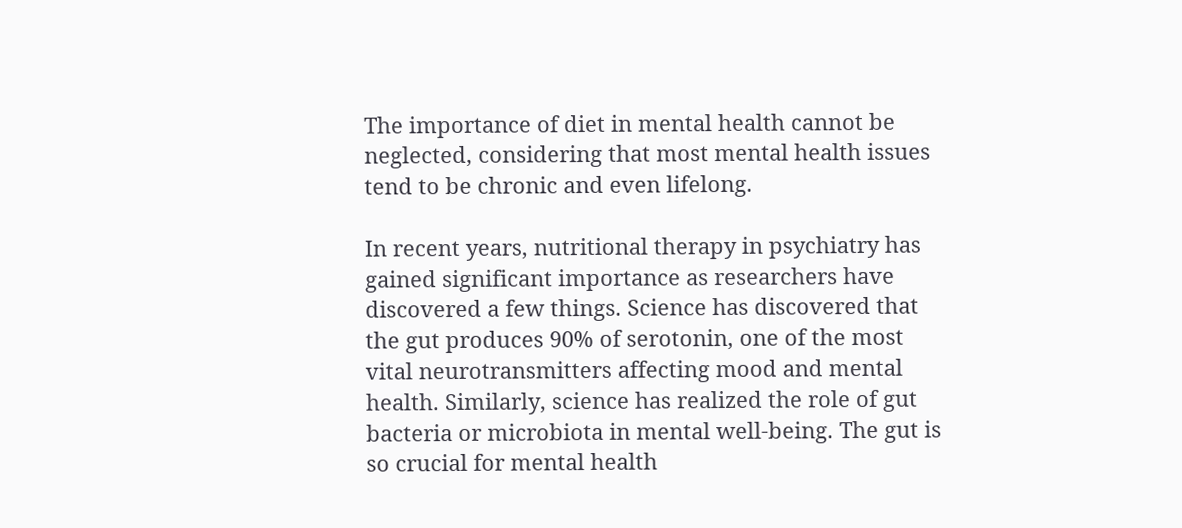The importance of diet in mental health cannot be neglected, considering that most mental health issues tend to be chronic and even lifelong.

In recent years, nutritional therapy in psychiatry has gained significant importance as researchers have discovered a few things. Science has discovered that the gut produces 90% of serotonin, one of the most vital neurotransmitters affecting mood and mental health. Similarly, science has realized the role of gut bacteria or microbiota in mental well-being. The gut is so crucial for mental health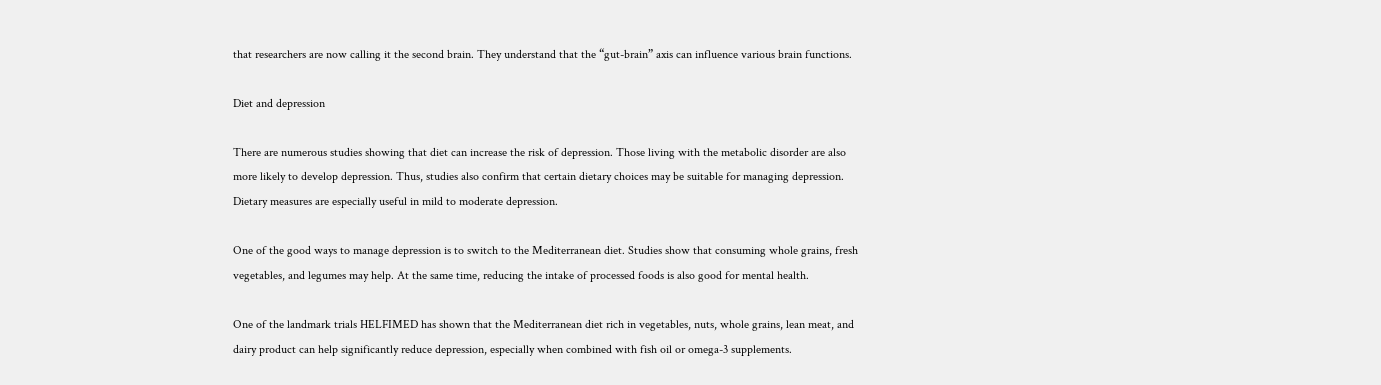that researchers are now calling it the second brain. They understand that the “gut-brain” axis can influence various brain functions.

Diet and depression

There are numerous studies showing that diet can increase the risk of depression. Those living with the metabolic disorder are also more likely to develop depression. Thus, studies also confirm that certain dietary choices may be suitable for managing depression. Dietary measures are especially useful in mild to moderate depression.

One of the good ways to manage depression is to switch to the Mediterranean diet. Studies show that consuming whole grains, fresh vegetables, and legumes may help. At the same time, reducing the intake of processed foods is also good for mental health.

One of the landmark trials HELFIMED has shown that the Mediterranean diet rich in vegetables, nuts, whole grains, lean meat, and dairy product can help significantly reduce depression, especially when combined with fish oil or omega-3 supplements.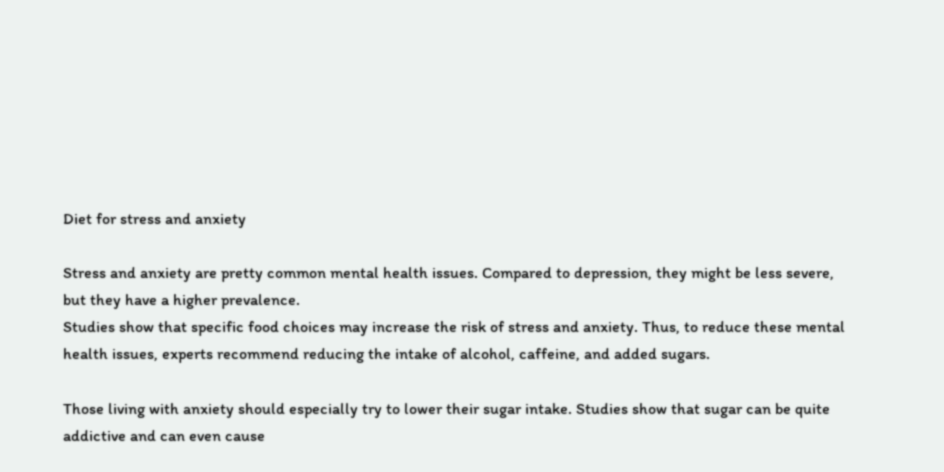Diet for stress and anxiety

Stress and anxiety are pretty common mental health issues. Compared to depression, they might be less severe, but they have a higher prevalence.
Studies show that specific food choices may increase the risk of stress and anxiety. Thus, to reduce these mental health issues, experts recommend reducing the intake of alcohol, caffeine, and added sugars.

Those living with anxiety should especially try to lower their sugar intake. Studies show that sugar can be quite addictive and can even cause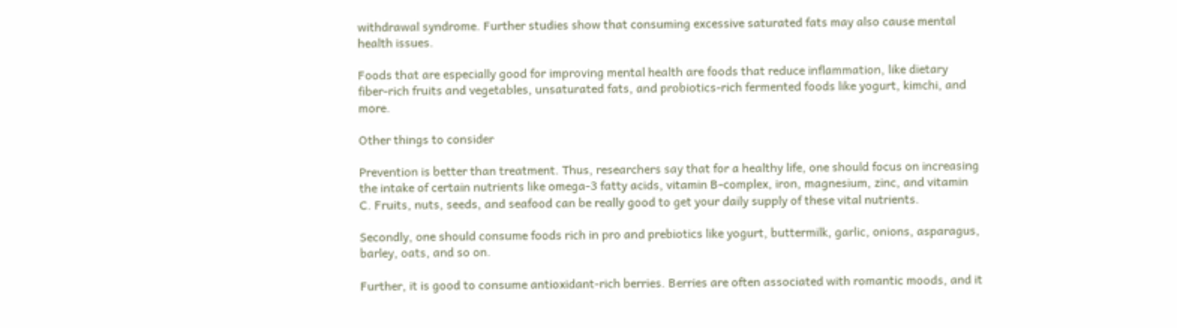withdrawal syndrome. Further studies show that consuming excessive saturated fats may also cause mental health issues.

Foods that are especially good for improving mental health are foods that reduce inflammation, like dietary fiber-rich fruits and vegetables, unsaturated fats, and probiotics-rich fermented foods like yogurt, kimchi, and more.

Other things to consider

Prevention is better than treatment. Thus, researchers say that for a healthy life, one should focus on increasing the intake of certain nutrients like omega-3 fatty acids, vitamin B-complex, iron, magnesium, zinc, and vitamin C. Fruits, nuts, seeds, and seafood can be really good to get your daily supply of these vital nutrients.

Secondly, one should consume foods rich in pro and prebiotics like yogurt, buttermilk, garlic, onions, asparagus, barley, oats, and so on.

Further, it is good to consume antioxidant-rich berries. Berries are often associated with romantic moods, and it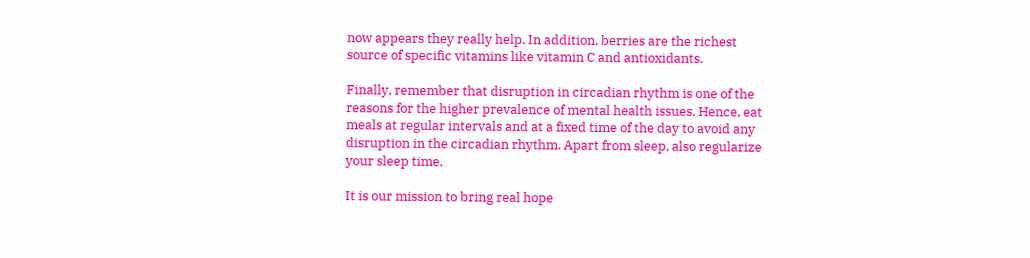now appears they really help. In addition, berries are the richest source of specific vitamins like vitamin C and antioxidants.

Finally, remember that disruption in circadian rhythm is one of the reasons for the higher prevalence of mental health issues. Hence, eat meals at regular intervals and at a fixed time of the day to avoid any disruption in the circadian rhythm. Apart from sleep, also regularize your sleep time.

It is our mission to bring real hope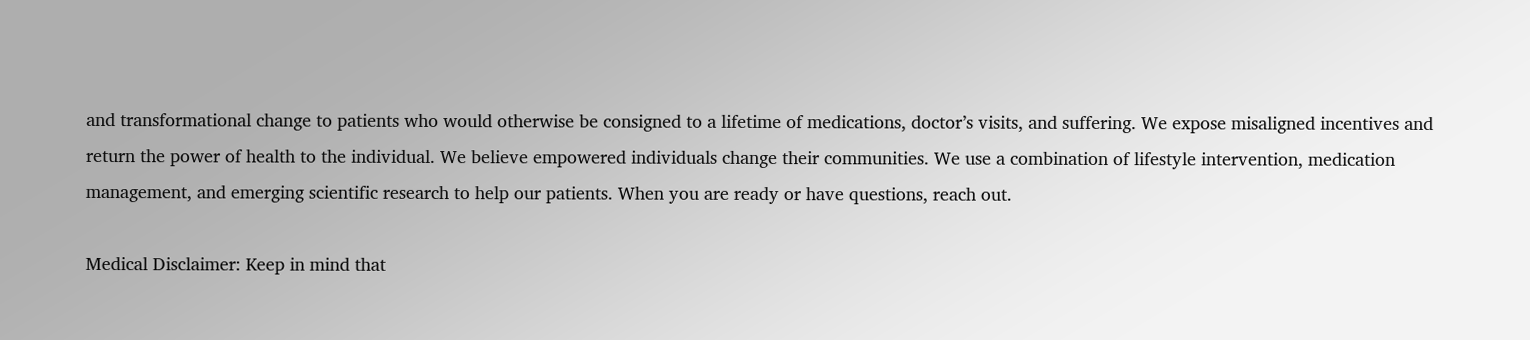and transformational change to patients who would otherwise be consigned to a lifetime of medications, doctor’s visits, and suffering. We expose misaligned incentives and return the power of health to the individual. We believe empowered individuals change their communities. We use a combination of lifestyle intervention, medication management, and emerging scientific research to help our patients. When you are ready or have questions, reach out.

Medical Disclaimer: Keep in mind that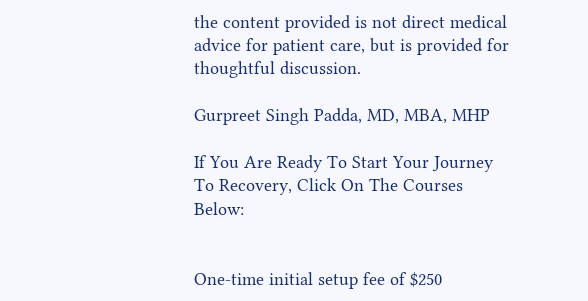the content provided is not direct medical advice for patient care, but is provided for thoughtful discussion.

Gurpreet Singh Padda, MD, MBA, MHP

If You Are Ready To Start Your Journey To Recovery, Click On The Courses Below:


One-time initial setup fee of $250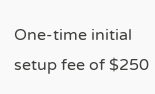One-time initial setup fee of $250